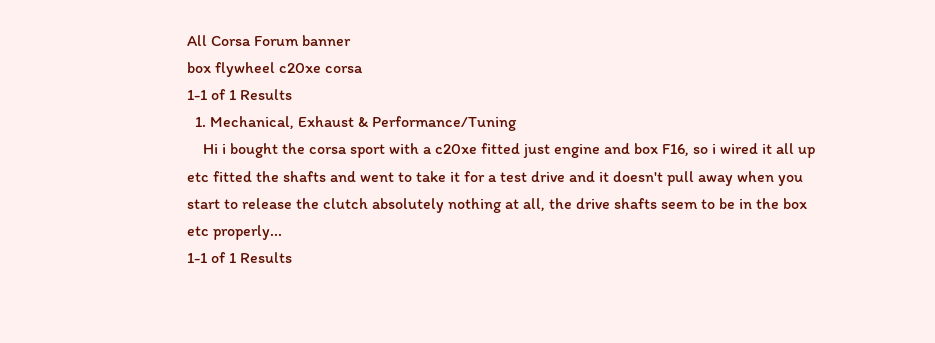All Corsa Forum banner
box flywheel c20xe corsa
1-1 of 1 Results
  1. Mechanical, Exhaust & Performance/Tuning
    Hi i bought the corsa sport with a c20xe fitted just engine and box F16, so i wired it all up etc fitted the shafts and went to take it for a test drive and it doesn't pull away when you start to release the clutch absolutely nothing at all, the drive shafts seem to be in the box etc properly...
1-1 of 1 Results